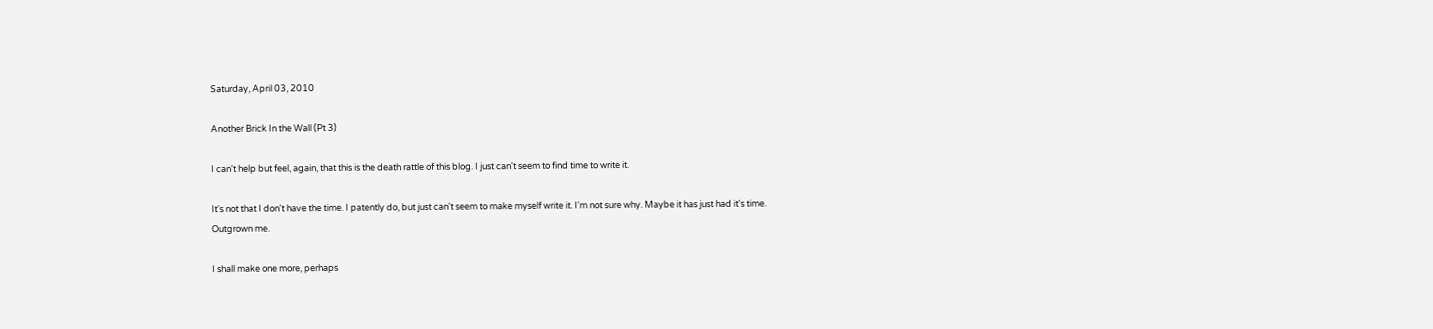Saturday, April 03, 2010

Another Brick In the Wall (Pt 3)

I can't help but feel, again, that this is the death rattle of this blog. I just can't seem to find time to write it.

It's not that I don't have the time. I patently do, but just can't seem to make myself write it. I'm not sure why. Maybe it has just had it's time. Outgrown me.

I shall make one more, perhaps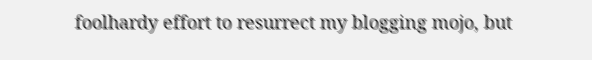foolhardy effort to resurrect my blogging mojo, but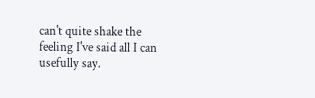can't quite shake the feeling I've said all I can usefully say.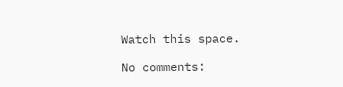Watch this space.

No comments: